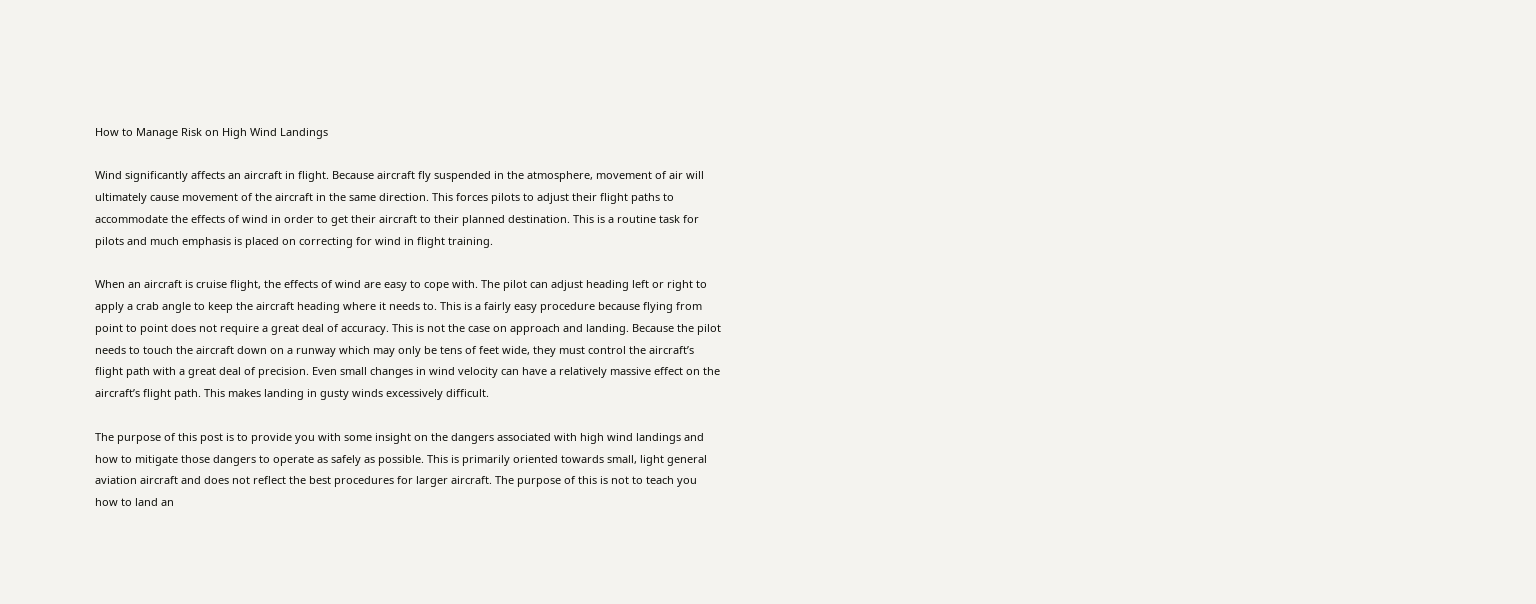How to Manage Risk on High Wind Landings

Wind significantly affects an aircraft in flight. Because aircraft fly suspended in the atmosphere, movement of air will ultimately cause movement of the aircraft in the same direction. This forces pilots to adjust their flight paths to accommodate the effects of wind in order to get their aircraft to their planned destination. This is a routine task for pilots and much emphasis is placed on correcting for wind in flight training.

When an aircraft is cruise flight, the effects of wind are easy to cope with. The pilot can adjust heading left or right to apply a crab angle to keep the aircraft heading where it needs to. This is a fairly easy procedure because flying from point to point does not require a great deal of accuracy. This is not the case on approach and landing. Because the pilot needs to touch the aircraft down on a runway which may only be tens of feet wide, they must control the aircraft’s flight path with a great deal of precision. Even small changes in wind velocity can have a relatively massive effect on the aircraft’s flight path. This makes landing in gusty winds excessively difficult.

The purpose of this post is to provide you with some insight on the dangers associated with high wind landings and how to mitigate those dangers to operate as safely as possible. This is primarily oriented towards small, light general aviation aircraft and does not reflect the best procedures for larger aircraft. The purpose of this is not to teach you how to land an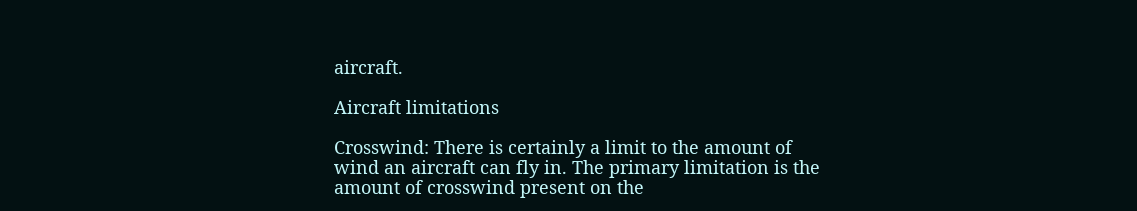aircraft.

Aircraft limitations

Crosswind: There is certainly a limit to the amount of wind an aircraft can fly in. The primary limitation is the amount of crosswind present on the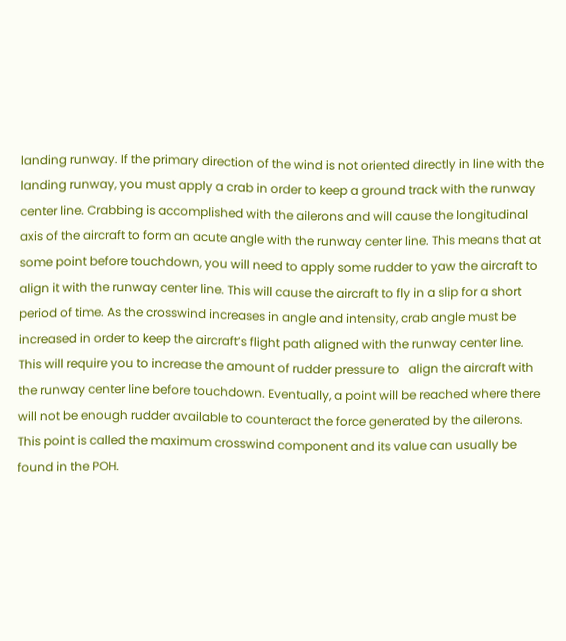landing runway. If the primary direction of the wind is not oriented directly in line with the landing runway, you must apply a crab in order to keep a ground track with the runway center line. Crabbing is accomplished with the ailerons and will cause the longitudinal axis of the aircraft to form an acute angle with the runway center line. This means that at some point before touchdown, you will need to apply some rudder to yaw the aircraft to align it with the runway center line. This will cause the aircraft to fly in a slip for a short period of time. As the crosswind increases in angle and intensity, crab angle must be increased in order to keep the aircraft’s flight path aligned with the runway center line. This will require you to increase the amount of rudder pressure to   align the aircraft with the runway center line before touchdown. Eventually, a point will be reached where there will not be enough rudder available to counteract the force generated by the ailerons. This point is called the maximum crosswind component and its value can usually be found in the POH.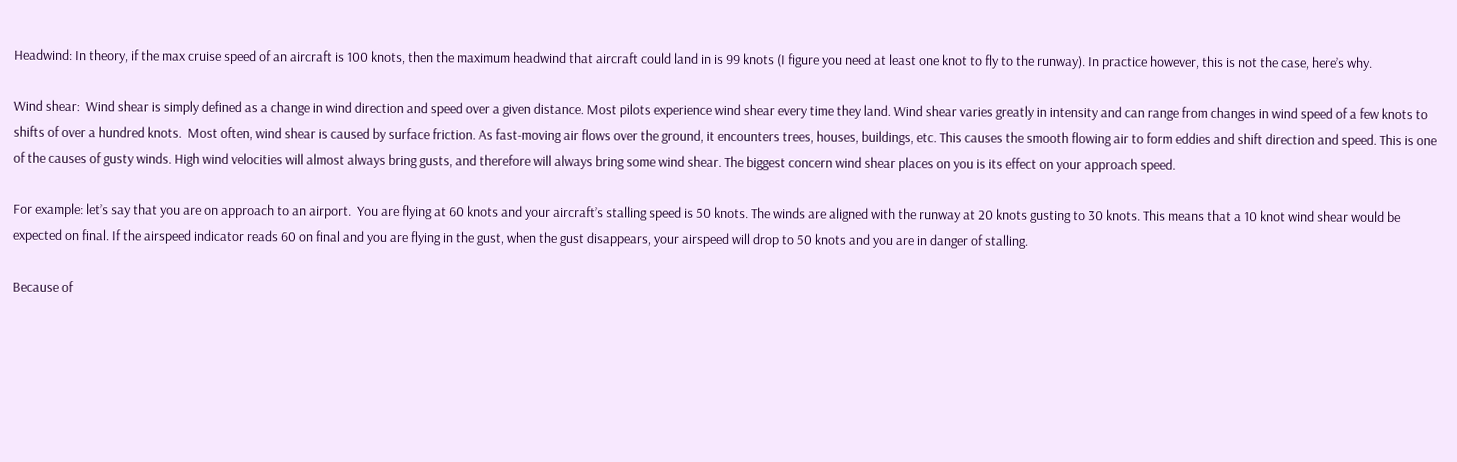Headwind: In theory, if the max cruise speed of an aircraft is 100 knots, then the maximum headwind that aircraft could land in is 99 knots (I figure you need at least one knot to fly to the runway). In practice however, this is not the case, here’s why.

Wind shear:  Wind shear is simply defined as a change in wind direction and speed over a given distance. Most pilots experience wind shear every time they land. Wind shear varies greatly in intensity and can range from changes in wind speed of a few knots to shifts of over a hundred knots.  Most often, wind shear is caused by surface friction. As fast-moving air flows over the ground, it encounters trees, houses, buildings, etc. This causes the smooth flowing air to form eddies and shift direction and speed. This is one of the causes of gusty winds. High wind velocities will almost always bring gusts, and therefore will always bring some wind shear. The biggest concern wind shear places on you is its effect on your approach speed.

For example: let’s say that you are on approach to an airport.  You are flying at 60 knots and your aircraft’s stalling speed is 50 knots. The winds are aligned with the runway at 20 knots gusting to 30 knots. This means that a 10 knot wind shear would be expected on final. If the airspeed indicator reads 60 on final and you are flying in the gust, when the gust disappears, your airspeed will drop to 50 knots and you are in danger of stalling.

Because of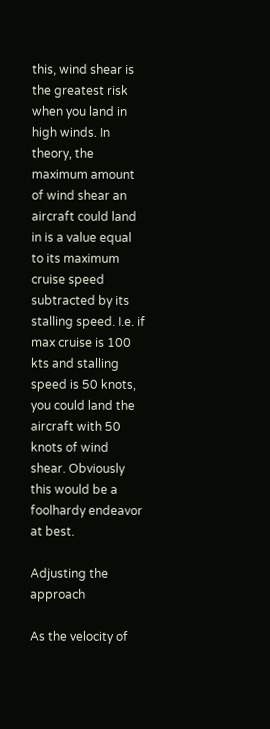this, wind shear is the greatest risk when you land in high winds. In theory, the maximum amount of wind shear an aircraft could land in is a value equal to its maximum cruise speed subtracted by its stalling speed. I.e. if max cruise is 100 kts and stalling speed is 50 knots, you could land the aircraft with 50 knots of wind shear. Obviously this would be a foolhardy endeavor at best.

Adjusting the approach

As the velocity of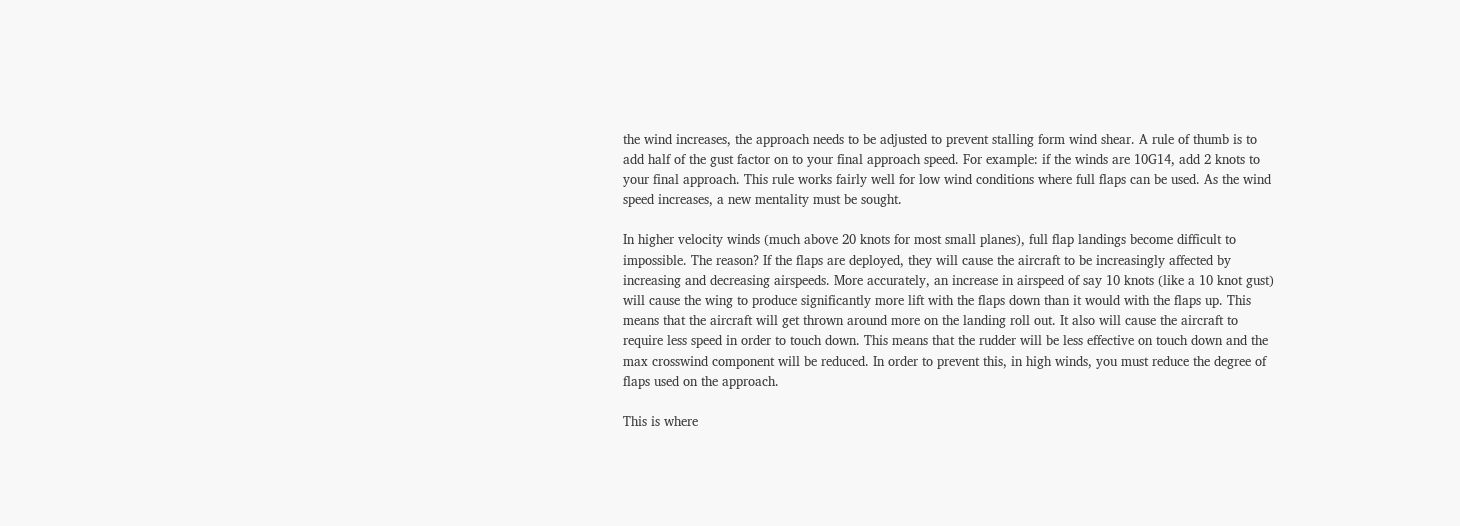the wind increases, the approach needs to be adjusted to prevent stalling form wind shear. A rule of thumb is to add half of the gust factor on to your final approach speed. For example: if the winds are 10G14, add 2 knots to your final approach. This rule works fairly well for low wind conditions where full flaps can be used. As the wind speed increases, a new mentality must be sought.

In higher velocity winds (much above 20 knots for most small planes), full flap landings become difficult to impossible. The reason? If the flaps are deployed, they will cause the aircraft to be increasingly affected by increasing and decreasing airspeeds. More accurately, an increase in airspeed of say 10 knots (like a 10 knot gust) will cause the wing to produce significantly more lift with the flaps down than it would with the flaps up. This means that the aircraft will get thrown around more on the landing roll out. It also will cause the aircraft to require less speed in order to touch down. This means that the rudder will be less effective on touch down and the max crosswind component will be reduced. In order to prevent this, in high winds, you must reduce the degree of flaps used on the approach.

This is where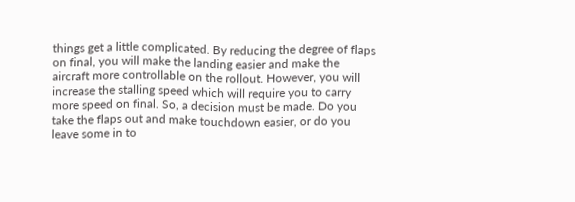things get a little complicated. By reducing the degree of flaps on final, you will make the landing easier and make the aircraft more controllable on the rollout. However, you will increase the stalling speed which will require you to carry more speed on final. So, a decision must be made. Do you take the flaps out and make touchdown easier, or do you leave some in to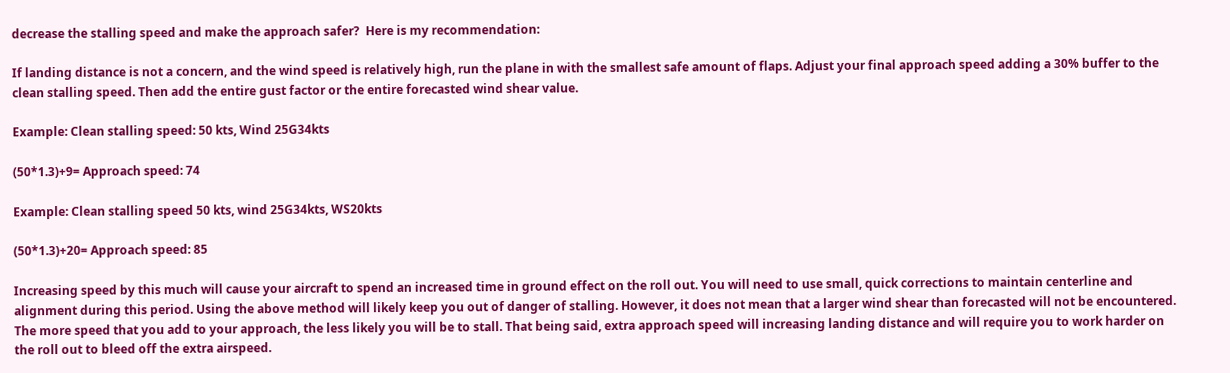decrease the stalling speed and make the approach safer?  Here is my recommendation:

If landing distance is not a concern, and the wind speed is relatively high, run the plane in with the smallest safe amount of flaps. Adjust your final approach speed adding a 30% buffer to the clean stalling speed. Then add the entire gust factor or the entire forecasted wind shear value.

Example: Clean stalling speed: 50 kts, Wind 25G34kts

(50*1.3)+9= Approach speed: 74

Example: Clean stalling speed 50 kts, wind 25G34kts, WS20kts

(50*1.3)+20= Approach speed: 85

Increasing speed by this much will cause your aircraft to spend an increased time in ground effect on the roll out. You will need to use small, quick corrections to maintain centerline and alignment during this period. Using the above method will likely keep you out of danger of stalling. However, it does not mean that a larger wind shear than forecasted will not be encountered. The more speed that you add to your approach, the less likely you will be to stall. That being said, extra approach speed will increasing landing distance and will require you to work harder on the roll out to bleed off the extra airspeed.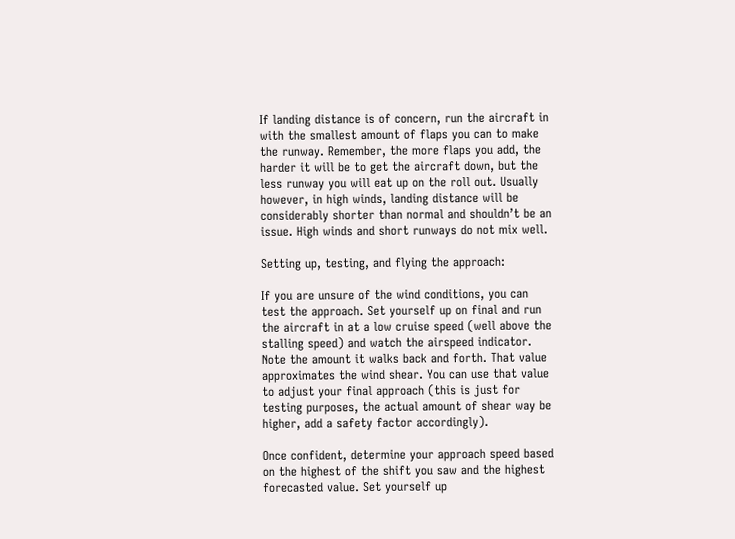If landing distance is of concern, run the aircraft in with the smallest amount of flaps you can to make the runway. Remember, the more flaps you add, the harder it will be to get the aircraft down, but the less runway you will eat up on the roll out. Usually however, in high winds, landing distance will be considerably shorter than normal and shouldn’t be an issue. High winds and short runways do not mix well.

Setting up, testing, and flying the approach:

If you are unsure of the wind conditions, you can test the approach. Set yourself up on final and run the aircraft in at a low cruise speed (well above the stalling speed) and watch the airspeed indicator. Note the amount it walks back and forth. That value approximates the wind shear. You can use that value to adjust your final approach (this is just for testing purposes, the actual amount of shear way be higher, add a safety factor accordingly).

Once confident, determine your approach speed based on the highest of the shift you saw and the highest forecasted value. Set yourself up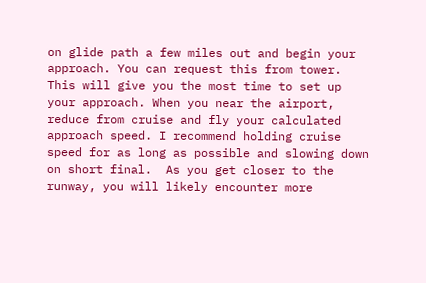on glide path a few miles out and begin your approach. You can request this from tower. This will give you the most time to set up your approach. When you near the airport, reduce from cruise and fly your calculated approach speed. I recommend holding cruise speed for as long as possible and slowing down on short final.  As you get closer to the runway, you will likely encounter more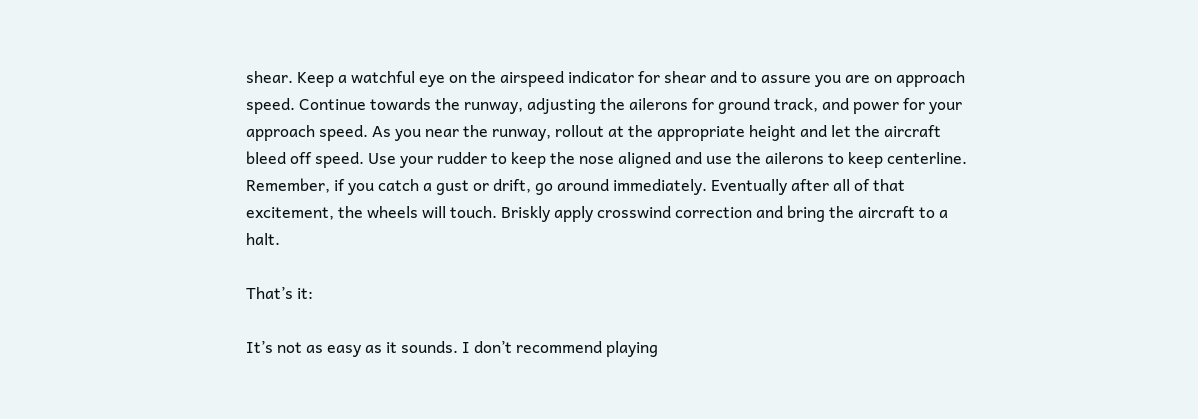shear. Keep a watchful eye on the airspeed indicator for shear and to assure you are on approach speed. Continue towards the runway, adjusting the ailerons for ground track, and power for your approach speed. As you near the runway, rollout at the appropriate height and let the aircraft bleed off speed. Use your rudder to keep the nose aligned and use the ailerons to keep centerline. Remember, if you catch a gust or drift, go around immediately. Eventually after all of that excitement, the wheels will touch. Briskly apply crosswind correction and bring the aircraft to a halt.

That’s it:

It’s not as easy as it sounds. I don’t recommend playing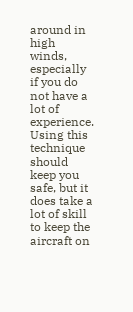around in high winds, especially if you do not have a lot of experience. Using this technique should keep you safe, but it does take a lot of skill to keep the aircraft on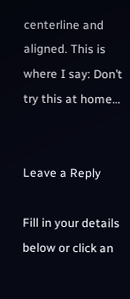centerline and aligned. This is where I say: Don’t try this at home…


Leave a Reply

Fill in your details below or click an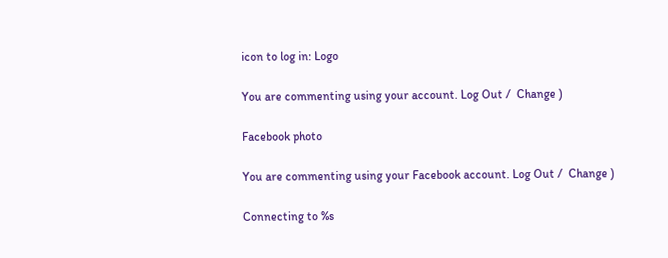icon to log in: Logo

You are commenting using your account. Log Out /  Change )

Facebook photo

You are commenting using your Facebook account. Log Out /  Change )

Connecting to %s